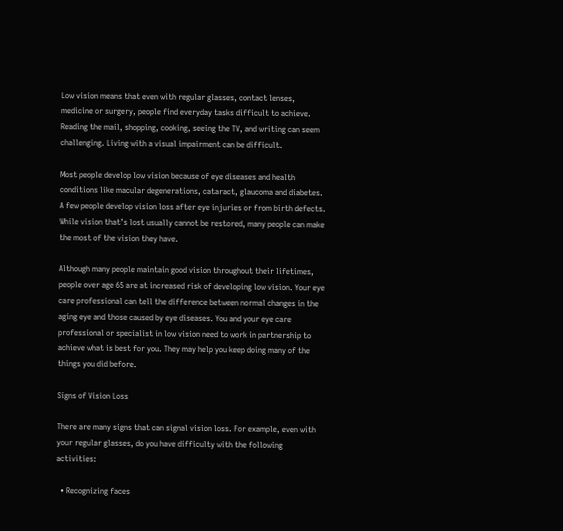Low vision means that even with regular glasses, contact lenses, medicine or surgery, people find everyday tasks difficult to achieve. Reading the mail, shopping, cooking, seeing the TV, and writing can seem challenging. Living with a visual impairment can be difficult.

Most people develop low vision because of eye diseases and health conditions like macular degenerations, cataract, glaucoma and diabetes. A few people develop vision loss after eye injuries or from birth defects. While vision that’s lost usually cannot be restored, many people can make the most of the vision they have.

Although many people maintain good vision throughout their lifetimes, people over age 65 are at increased risk of developing low vision. Your eye care professional can tell the difference between normal changes in the aging eye and those caused by eye diseases. You and your eye care professional or specialist in low vision need to work in partnership to achieve what is best for you. They may help you keep doing many of the things you did before.

Signs of Vision Loss

There are many signs that can signal vision loss. For example, even with your regular glasses, do you have difficulty with the following activities:

  • Recognizing faces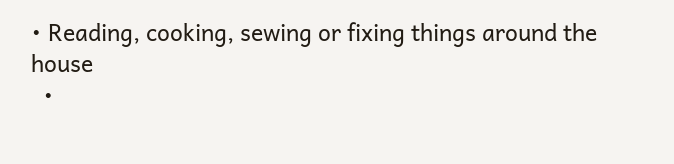• Reading, cooking, sewing or fixing things around the house
  •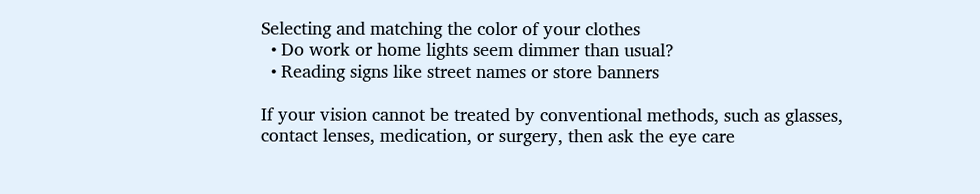Selecting and matching the color of your clothes
  • Do work or home lights seem dimmer than usual?
  • Reading signs like street names or store banners

If your vision cannot be treated by conventional methods, such as glasses, contact lenses, medication, or surgery, then ask the eye care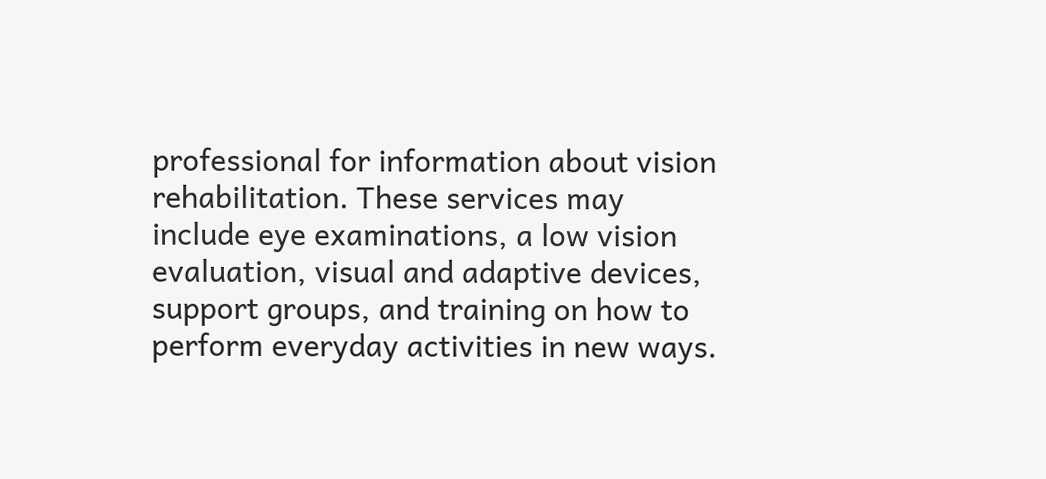professional for information about vision rehabilitation. These services may include eye examinations, a low vision evaluation, visual and adaptive devices, support groups, and training on how to perform everyday activities in new ways.